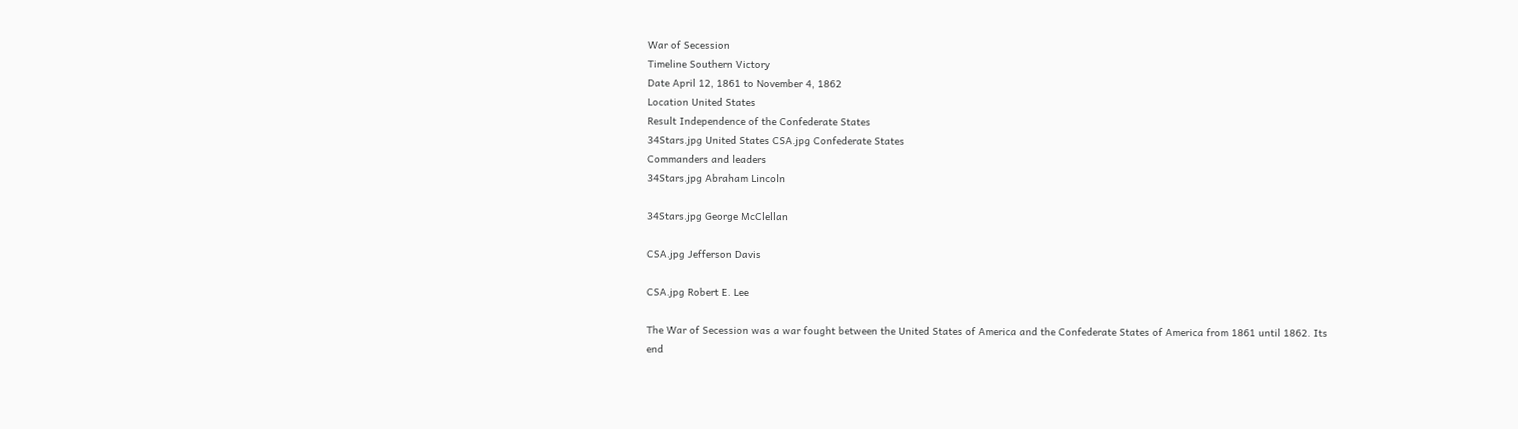War of Secession
Timeline Southern Victory
Date April 12, 1861 to November 4, 1862
Location United States
Result Independence of the Confederate States
34Stars.jpg United States CSA.jpg Confederate States
Commanders and leaders
34Stars.jpg Abraham Lincoln

34Stars.jpg George McClellan

CSA.jpg Jefferson Davis

CSA.jpg Robert E. Lee

The War of Secession was a war fought between the United States of America and the Confederate States of America from 1861 until 1862. Its end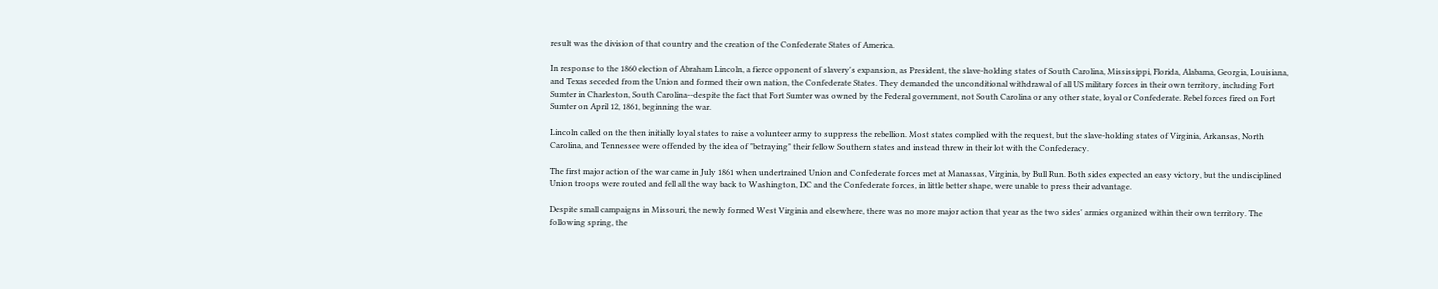result was the division of that country and the creation of the Confederate States of America.

In response to the 1860 election of Abraham Lincoln, a fierce opponent of slavery's expansion, as President, the slave-holding states of South Carolina, Mississippi, Florida, Alabama, Georgia, Louisiana, and Texas seceded from the Union and formed their own nation, the Confederate States. They demanded the unconditional withdrawal of all US military forces in their own territory, including Fort Sumter in Charleston, South Carolina--despite the fact that Fort Sumter was owned by the Federal government, not South Carolina or any other state, loyal or Confederate. Rebel forces fired on Fort Sumter on April 12, 1861, beginning the war.

Lincoln called on the then initially loyal states to raise a volunteer army to suppress the rebellion. Most states complied with the request, but the slave-holding states of Virginia, Arkansas, North Carolina, and Tennessee were offended by the idea of "betraying" their fellow Southern states and instead threw in their lot with the Confederacy.

The first major action of the war came in July 1861 when undertrained Union and Confederate forces met at Manassas, Virginia, by Bull Run. Both sides expected an easy victory, but the undisciplined Union troops were routed and fell all the way back to Washington, DC and the Confederate forces, in little better shape, were unable to press their advantage.

Despite small campaigns in Missouri, the newly formed West Virginia and elsewhere, there was no more major action that year as the two sides' armies organized within their own territory. The following spring, the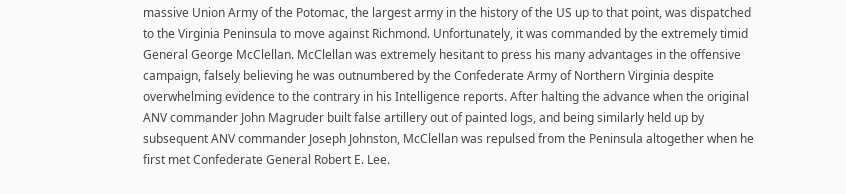massive Union Army of the Potomac, the largest army in the history of the US up to that point, was dispatched to the Virginia Peninsula to move against Richmond. Unfortunately, it was commanded by the extremely timid General George McClellan. McClellan was extremely hesitant to press his many advantages in the offensive campaign, falsely believing he was outnumbered by the Confederate Army of Northern Virginia despite overwhelming evidence to the contrary in his Intelligence reports. After halting the advance when the original ANV commander John Magruder built false artillery out of painted logs, and being similarly held up by subsequent ANV commander Joseph Johnston, McClellan was repulsed from the Peninsula altogether when he first met Confederate General Robert E. Lee.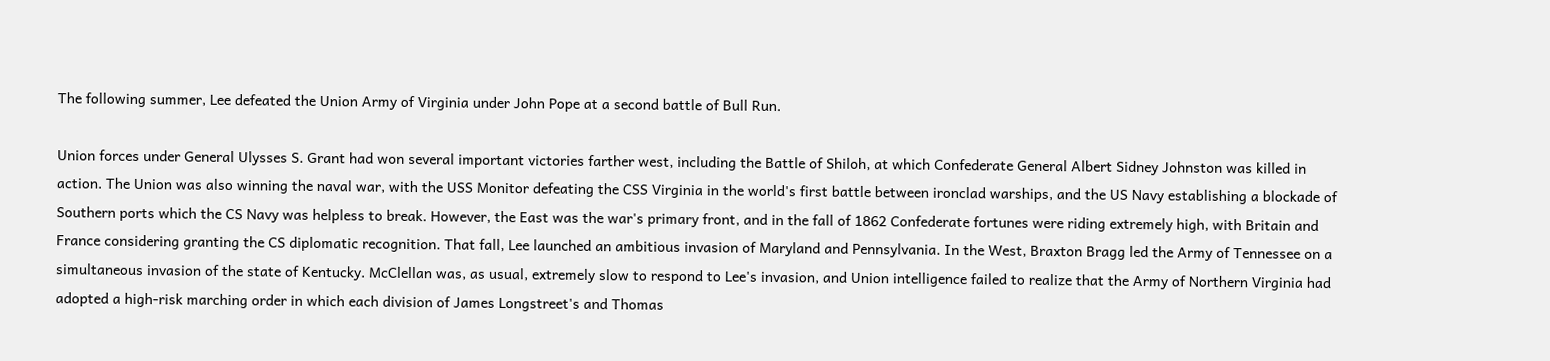The following summer, Lee defeated the Union Army of Virginia under John Pope at a second battle of Bull Run.

Union forces under General Ulysses S. Grant had won several important victories farther west, including the Battle of Shiloh, at which Confederate General Albert Sidney Johnston was killed in action. The Union was also winning the naval war, with the USS Monitor defeating the CSS Virginia in the world's first battle between ironclad warships, and the US Navy establishing a blockade of Southern ports which the CS Navy was helpless to break. However, the East was the war's primary front, and in the fall of 1862 Confederate fortunes were riding extremely high, with Britain and France considering granting the CS diplomatic recognition. That fall, Lee launched an ambitious invasion of Maryland and Pennsylvania. In the West, Braxton Bragg led the Army of Tennessee on a simultaneous invasion of the state of Kentucky. McClellan was, as usual, extremely slow to respond to Lee's invasion, and Union intelligence failed to realize that the Army of Northern Virginia had adopted a high-risk marching order in which each division of James Longstreet's and Thomas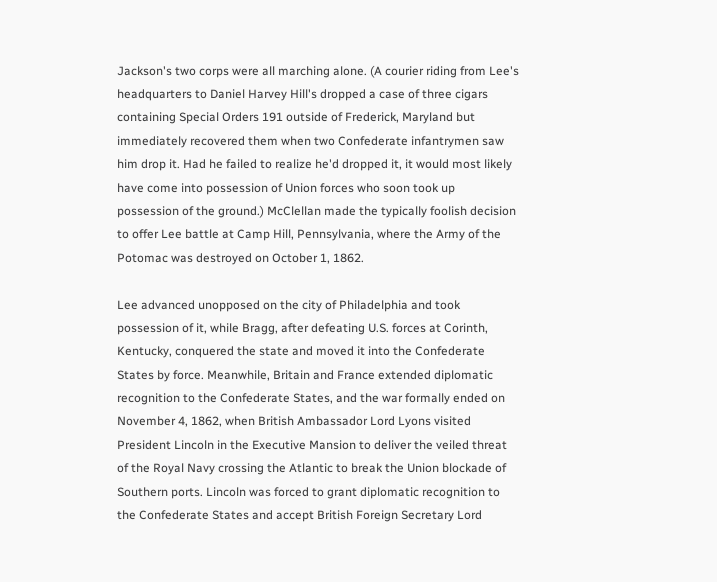Jackson's two corps were all marching alone. (A courier riding from Lee's headquarters to Daniel Harvey Hill's dropped a case of three cigars containing Special Orders 191 outside of Frederick, Maryland but immediately recovered them when two Confederate infantrymen saw him drop it. Had he failed to realize he'd dropped it, it would most likely have come into possession of Union forces who soon took up possession of the ground.) McClellan made the typically foolish decision to offer Lee battle at Camp Hill, Pennsylvania, where the Army of the Potomac was destroyed on October 1, 1862.

Lee advanced unopposed on the city of Philadelphia and took possession of it, while Bragg, after defeating U.S. forces at Corinth, Kentucky, conquered the state and moved it into the Confederate States by force. Meanwhile, Britain and France extended diplomatic recognition to the Confederate States, and the war formally ended on November 4, 1862, when British Ambassador Lord Lyons visited President Lincoln in the Executive Mansion to deliver the veiled threat of the Royal Navy crossing the Atlantic to break the Union blockade of Southern ports. Lincoln was forced to grant diplomatic recognition to the Confederate States and accept British Foreign Secretary Lord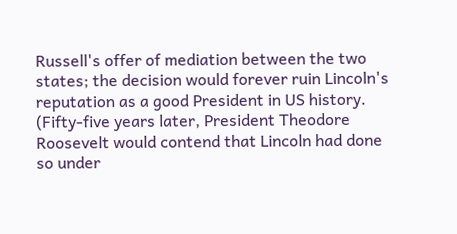Russell's offer of mediation between the two states; the decision would forever ruin Lincoln's reputation as a good President in US history. (Fifty-five years later, President Theodore Roosevelt would contend that Lincoln had done so under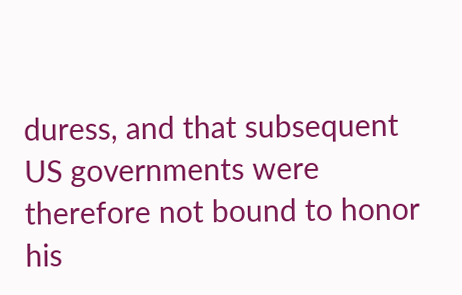duress, and that subsequent US governments were therefore not bound to honor his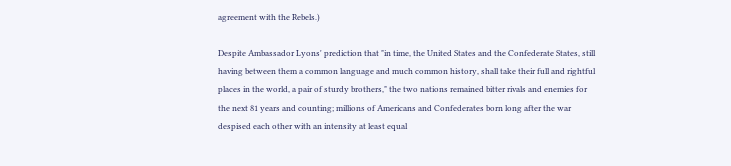agreement with the Rebels.)

Despite Ambassador Lyons' prediction that "in time, the United States and the Confederate States, still having between them a common language and much common history, shall take their full and rightful places in the world, a pair of sturdy brothers," the two nations remained bitter rivals and enemies for the next 81 years and counting; millions of Americans and Confederates born long after the war despised each other with an intensity at least equal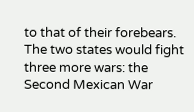to that of their forebears. The two states would fight three more wars: the Second Mexican War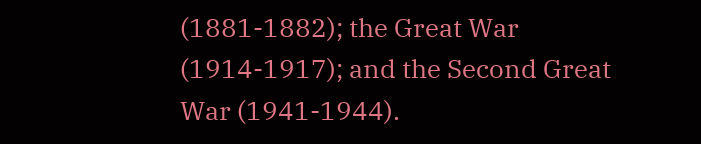(1881-1882); the Great War (1914-1917); and the Second Great War (1941-1944).